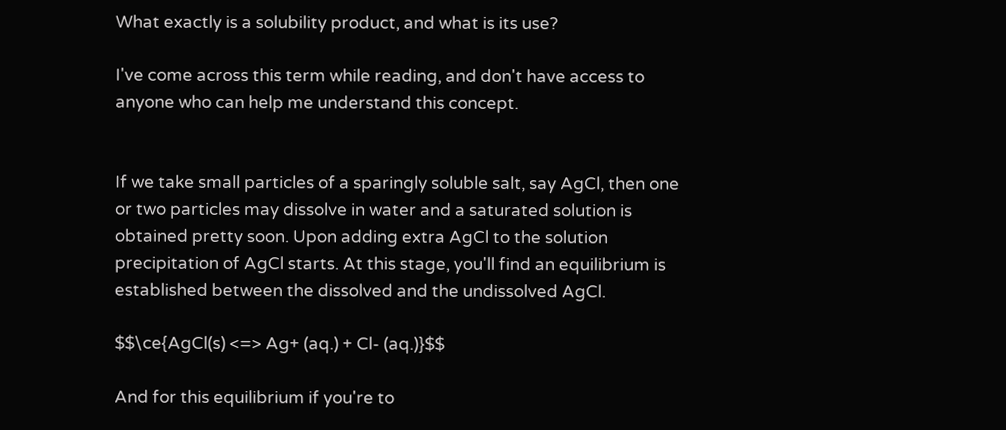What exactly is a solubility product, and what is its use?

I've come across this term while reading, and don't have access to anyone who can help me understand this concept.


If we take small particles of a sparingly soluble salt, say AgCl, then one or two particles may dissolve in water and a saturated solution is obtained pretty soon. Upon adding extra AgCl to the solution precipitation of AgCl starts. At this stage, you'll find an equilibrium is established between the dissolved and the undissolved AgCl.

$$\ce{AgCl(s) <=> Ag+ (aq.) + Cl- (aq.)}$$

And for this equilibrium if you're to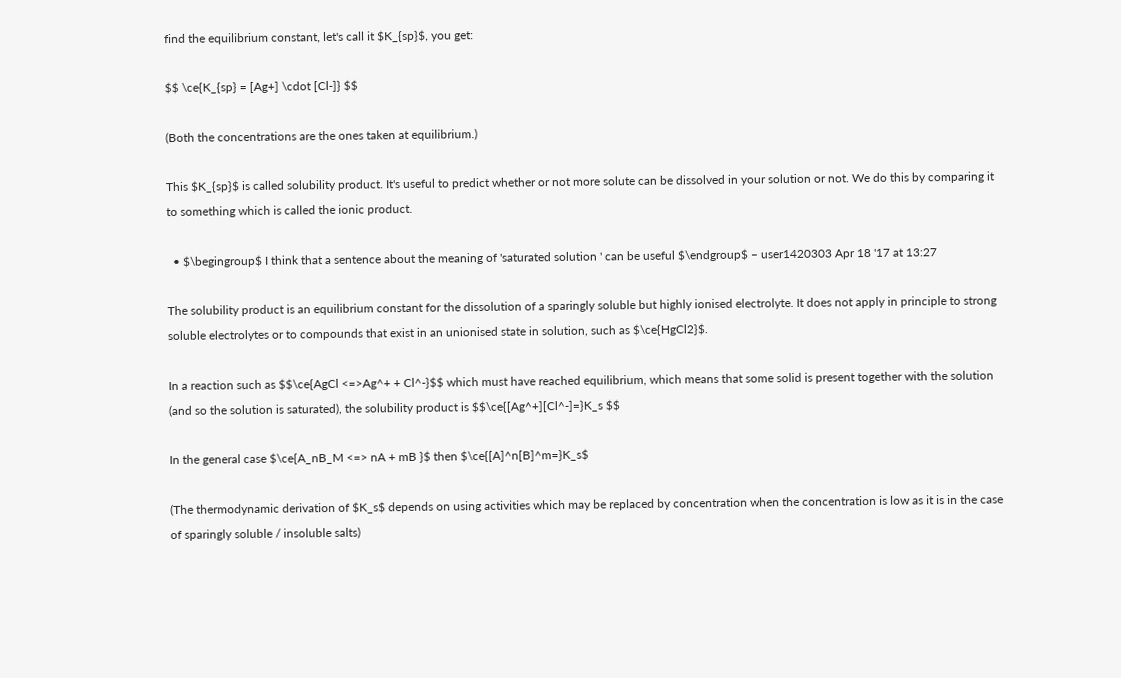find the equilibrium constant, let's call it $K_{sp}$, you get:

$$ \ce{K_{sp} = [Ag+] \cdot [Cl-]} $$

(Both the concentrations are the ones taken at equilibrium.)

This $K_{sp}$ is called solubility product. It's useful to predict whether or not more solute can be dissolved in your solution or not. We do this by comparing it to something which is called the ionic product.

  • $\begingroup$ I think that a sentence about the meaning of 'saturated solution ' can be useful $\endgroup$ – user1420303 Apr 18 '17 at 13:27

The solubility product is an equilibrium constant for the dissolution of a sparingly soluble but highly ionised electrolyte. It does not apply in principle to strong soluble electrolytes or to compounds that exist in an unionised state in solution, such as $\ce{HgCl2}$.

In a reaction such as $$\ce{AgCl <=>Ag^+ + Cl^-}$$ which must have reached equilibrium, which means that some solid is present together with the solution (and so the solution is saturated), the solubility product is $$\ce{[Ag^+][Cl^-]=}K_s $$

In the general case $\ce{A_nB_M <=> nA + mB }$ then $\ce{[A]^n[B]^m=}K_s$

(The thermodynamic derivation of $K_s$ depends on using activities which may be replaced by concentration when the concentration is low as it is in the case of sparingly soluble / insoluble salts)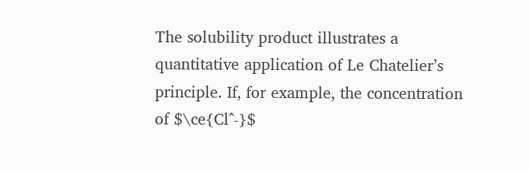The solubility product illustrates a quantitative application of Le Chatelier’s principle. If, for example, the concentration of $\ce{Cl^-}$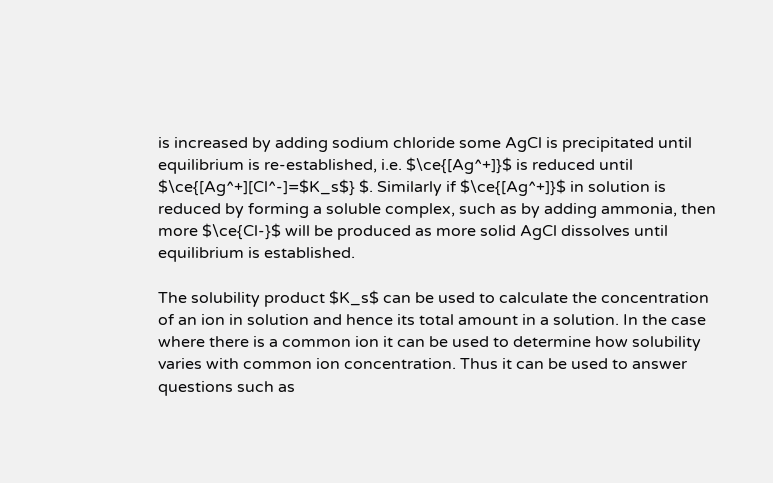is increased by adding sodium chloride some AgCl is precipitated until equilibrium is re-established, i.e. $\ce{[Ag^+]}$ is reduced until $\ce{[Ag^+][Cl^-]=$K_s$} $. Similarly if $\ce{[Ag^+]}$ in solution is reduced by forming a soluble complex, such as by adding ammonia, then more $\ce{Cl-}$ will be produced as more solid AgCl dissolves until equilibrium is established.

The solubility product $K_s$ can be used to calculate the concentration of an ion in solution and hence its total amount in a solution. In the case where there is a common ion it can be used to determine how solubility varies with common ion concentration. Thus it can be used to answer questions such as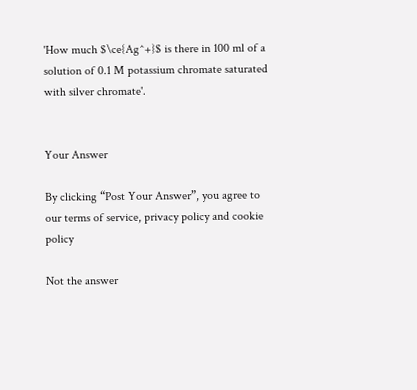'How much $\ce{Ag^+}$ is there in 100 ml of a solution of 0.1 M potassium chromate saturated with silver chromate'.


Your Answer

By clicking “Post Your Answer”, you agree to our terms of service, privacy policy and cookie policy

Not the answer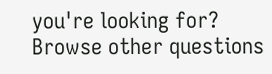you're looking for? Browse other questions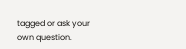tagged or ask your own question.